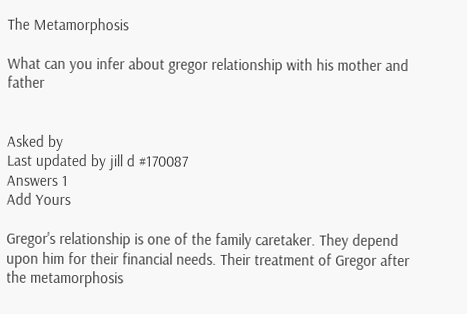The Metamorphosis

What can you infer about gregor relationship with his mother and father


Asked by
Last updated by jill d #170087
Answers 1
Add Yours

Gregor's relationship is one of the family caretaker. They depend upon him for their financial needs. Their treatment of Gregor after the metamorphosis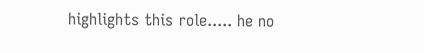highlights this role..... he no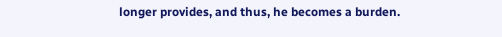longer provides, and thus, he becomes a burden.